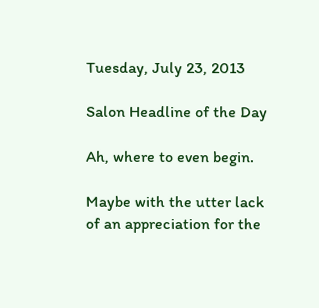Tuesday, July 23, 2013

Salon Headline of the Day

Ah, where to even begin.

Maybe with the utter lack of an appreciation for the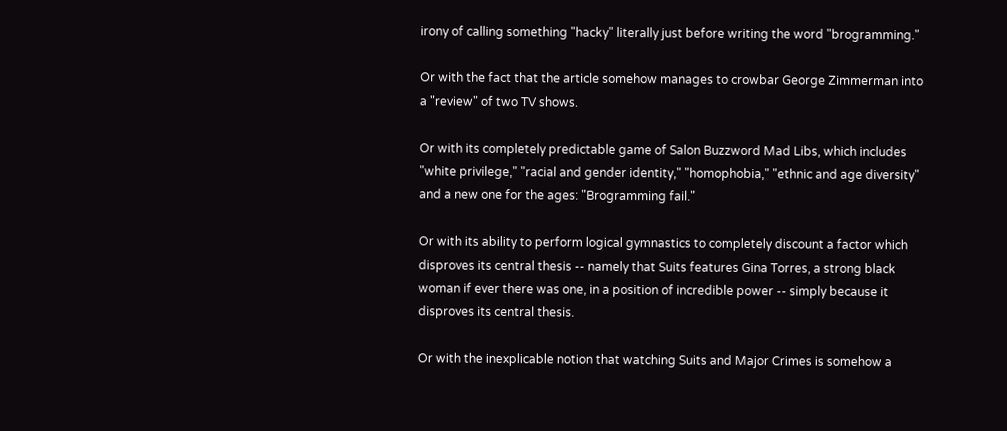irony of calling something "hacky" literally just before writing the word "brogramming."

Or with the fact that the article somehow manages to crowbar George Zimmerman into a "review" of two TV shows.

Or with its completely predictable game of Salon Buzzword Mad Libs, which includes "white privilege," "racial and gender identity," "homophobia," "ethnic and age diversity" and a new one for the ages: "Brogramming fail."

Or with its ability to perform logical gymnastics to completely discount a factor which disproves its central thesis -- namely that Suits features Gina Torres, a strong black woman if ever there was one, in a position of incredible power -- simply because it disproves its central thesis.

Or with the inexplicable notion that watching Suits and Major Crimes is somehow a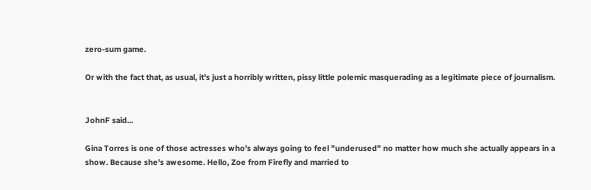zero-sum game.

Or with the fact that, as usual, it's just a horribly written, pissy little polemic masquerading as a legitimate piece of journalism.


JohnF said...

Gina Torres is one of those actresses who's always going to feel "underused" no matter how much she actually appears in a show. Because she's awesome. Hello, Zoe from Firefly and married to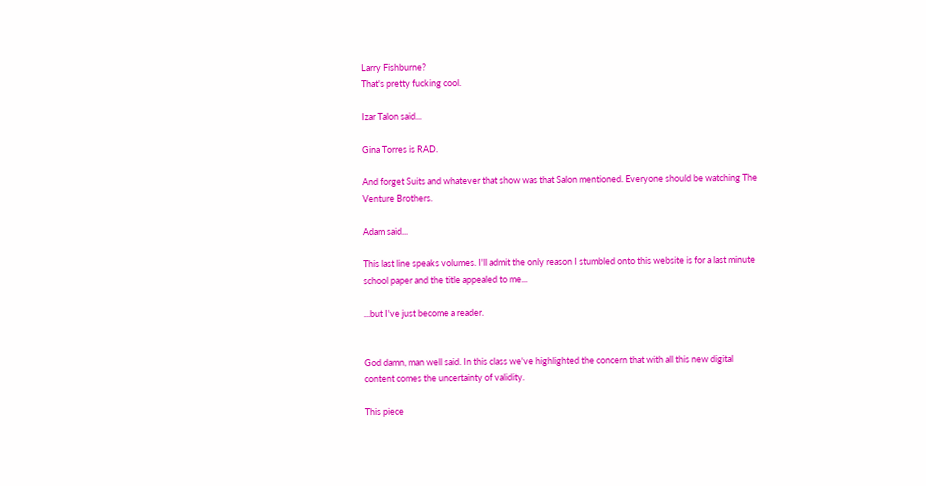Larry Fishburne?
That's pretty fucking cool.

Izar Talon said...

Gina Torres is RAD.

And forget Suits and whatever that show was that Salon mentioned. Everyone should be watching The Venture Brothers.

Adam said...

This last line speaks volumes. I'll admit the only reason I stumbled onto this website is for a last minute school paper and the title appealed to me...

...but I've just become a reader.


God damn, man well said. In this class we've highlighted the concern that with all this new digital content comes the uncertainty of validity.

This piece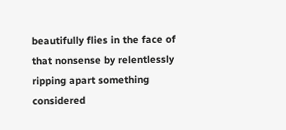beautifully flies in the face of that nonsense by relentlessly ripping apart something considered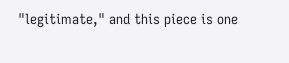"legitimate," and this piece is one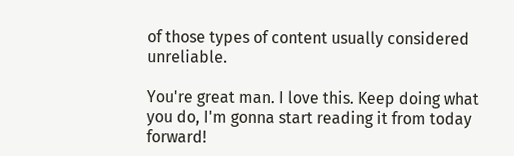of those types of content usually considered unreliable.

You're great man. I love this. Keep doing what you do, I'm gonna start reading it from today forward!